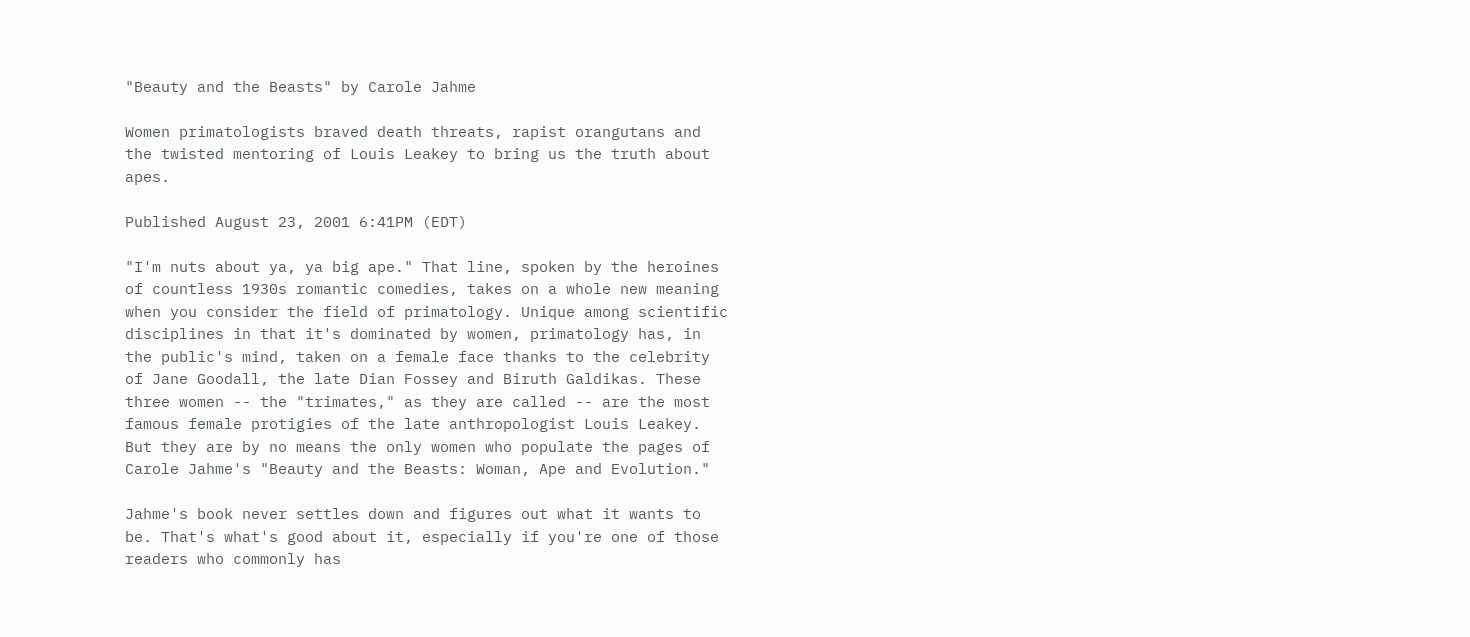"Beauty and the Beasts" by Carole Jahme

Women primatologists braved death threats, rapist orangutans and the twisted mentoring of Louis Leakey to bring us the truth about apes.

Published August 23, 2001 6:41PM (EDT)

"I'm nuts about ya, ya big ape." That line, spoken by the heroines of countless 1930s romantic comedies, takes on a whole new meaning when you consider the field of primatology. Unique among scientific disciplines in that it's dominated by women, primatology has, in the public's mind, taken on a female face thanks to the celebrity of Jane Goodall, the late Dian Fossey and Biruth Galdikas. These three women -- the "trimates," as they are called -- are the most famous female protigies of the late anthropologist Louis Leakey. But they are by no means the only women who populate the pages of Carole Jahme's "Beauty and the Beasts: Woman, Ape and Evolution."

Jahme's book never settles down and figures out what it wants to be. That's what's good about it, especially if you're one of those readers who commonly has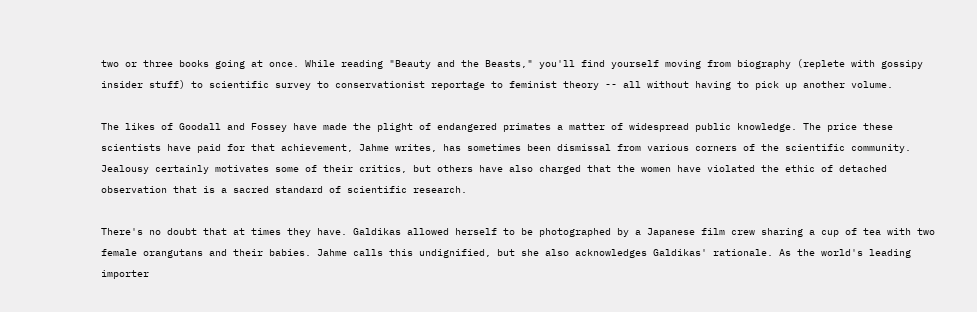two or three books going at once. While reading "Beauty and the Beasts," you'll find yourself moving from biography (replete with gossipy insider stuff) to scientific survey to conservationist reportage to feminist theory -- all without having to pick up another volume.

The likes of Goodall and Fossey have made the plight of endangered primates a matter of widespread public knowledge. The price these scientists have paid for that achievement, Jahme writes, has sometimes been dismissal from various corners of the scientific community. Jealousy certainly motivates some of their critics, but others have also charged that the women have violated the ethic of detached observation that is a sacred standard of scientific research.

There's no doubt that at times they have. Galdikas allowed herself to be photographed by a Japanese film crew sharing a cup of tea with two female orangutans and their babies. Jahme calls this undignified, but she also acknowledges Galdikas' rationale. As the world's leading importer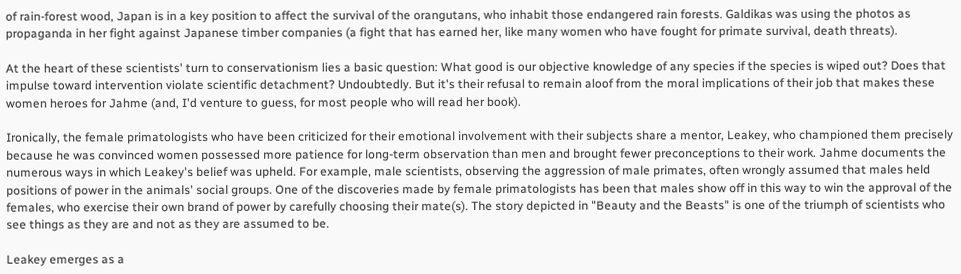of rain-forest wood, Japan is in a key position to affect the survival of the orangutans, who inhabit those endangered rain forests. Galdikas was using the photos as propaganda in her fight against Japanese timber companies (a fight that has earned her, like many women who have fought for primate survival, death threats).

At the heart of these scientists' turn to conservationism lies a basic question: What good is our objective knowledge of any species if the species is wiped out? Does that impulse toward intervention violate scientific detachment? Undoubtedly. But it's their refusal to remain aloof from the moral implications of their job that makes these women heroes for Jahme (and, I'd venture to guess, for most people who will read her book).

Ironically, the female primatologists who have been criticized for their emotional involvement with their subjects share a mentor, Leakey, who championed them precisely because he was convinced women possessed more patience for long-term observation than men and brought fewer preconceptions to their work. Jahme documents the numerous ways in which Leakey's belief was upheld. For example, male scientists, observing the aggression of male primates, often wrongly assumed that males held positions of power in the animals' social groups. One of the discoveries made by female primatologists has been that males show off in this way to win the approval of the females, who exercise their own brand of power by carefully choosing their mate(s). The story depicted in "Beauty and the Beasts" is one of the triumph of scientists who see things as they are and not as they are assumed to be.

Leakey emerges as a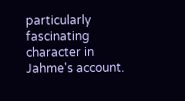particularly fascinating character in Jahme's account.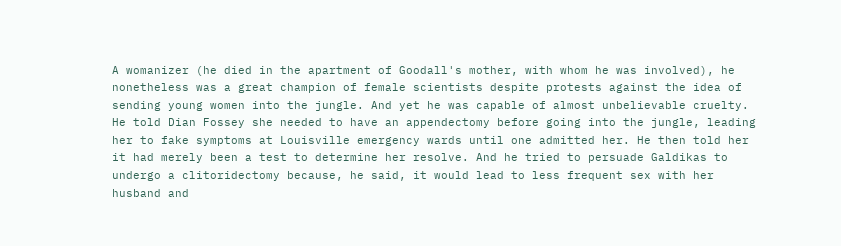A womanizer (he died in the apartment of Goodall's mother, with whom he was involved), he nonetheless was a great champion of female scientists despite protests against the idea of sending young women into the jungle. And yet he was capable of almost unbelievable cruelty. He told Dian Fossey she needed to have an appendectomy before going into the jungle, leading her to fake symptoms at Louisville emergency wards until one admitted her. He then told her it had merely been a test to determine her resolve. And he tried to persuade Galdikas to undergo a clitoridectomy because, he said, it would lead to less frequent sex with her husband and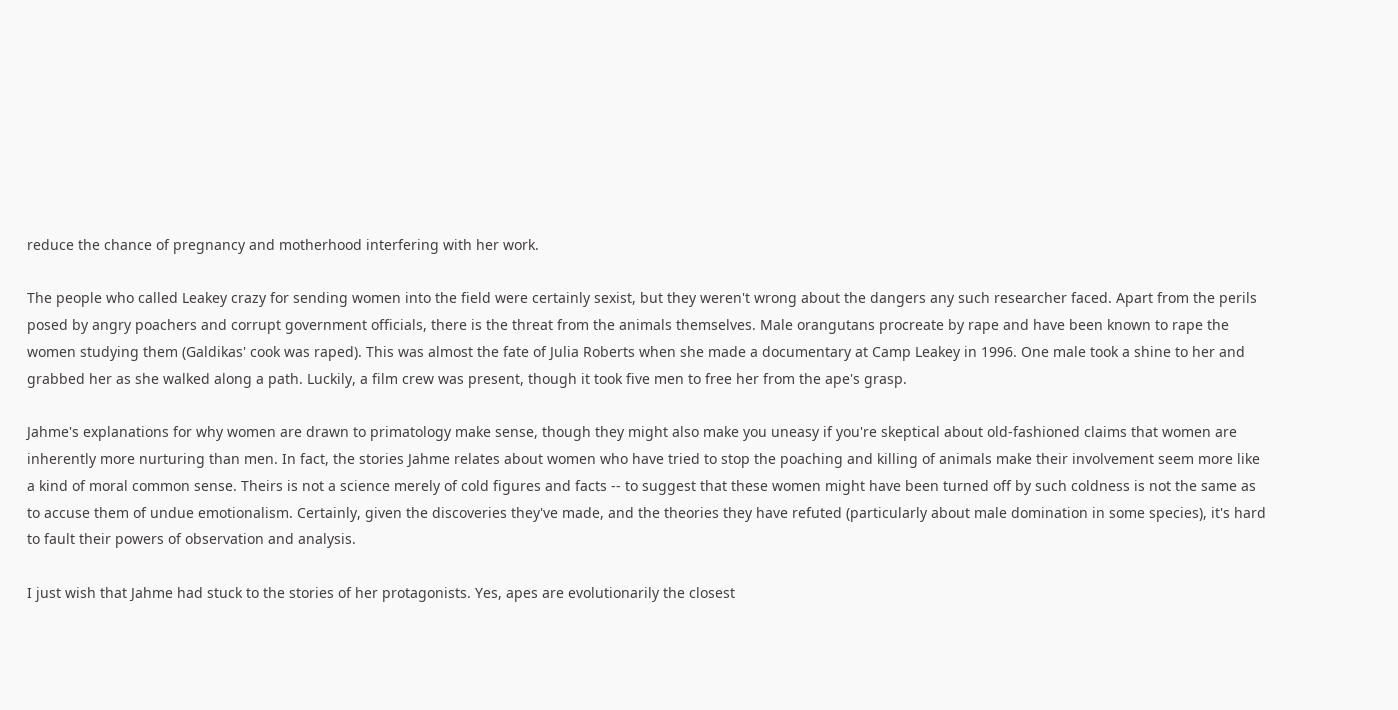reduce the chance of pregnancy and motherhood interfering with her work.

The people who called Leakey crazy for sending women into the field were certainly sexist, but they weren't wrong about the dangers any such researcher faced. Apart from the perils posed by angry poachers and corrupt government officials, there is the threat from the animals themselves. Male orangutans procreate by rape and have been known to rape the women studying them (Galdikas' cook was raped). This was almost the fate of Julia Roberts when she made a documentary at Camp Leakey in 1996. One male took a shine to her and grabbed her as she walked along a path. Luckily, a film crew was present, though it took five men to free her from the ape's grasp.

Jahme's explanations for why women are drawn to primatology make sense, though they might also make you uneasy if you're skeptical about old-fashioned claims that women are inherently more nurturing than men. In fact, the stories Jahme relates about women who have tried to stop the poaching and killing of animals make their involvement seem more like a kind of moral common sense. Theirs is not a science merely of cold figures and facts -- to suggest that these women might have been turned off by such coldness is not the same as to accuse them of undue emotionalism. Certainly, given the discoveries they've made, and the theories they have refuted (particularly about male domination in some species), it's hard to fault their powers of observation and analysis.

I just wish that Jahme had stuck to the stories of her protagonists. Yes, apes are evolutionarily the closest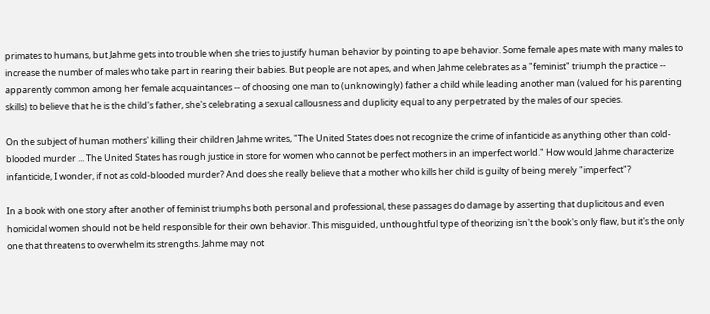primates to humans, but Jahme gets into trouble when she tries to justify human behavior by pointing to ape behavior. Some female apes mate with many males to increase the number of males who take part in rearing their babies. But people are not apes, and when Jahme celebrates as a "feminist" triumph the practice -- apparently common among her female acquaintances -- of choosing one man to (unknowingly) father a child while leading another man (valued for his parenting skills) to believe that he is the child's father, she's celebrating a sexual callousness and duplicity equal to any perpetrated by the males of our species.

On the subject of human mothers' killing their children Jahme writes, "The United States does not recognize the crime of infanticide as anything other than cold-blooded murder ... The United States has rough justice in store for women who cannot be perfect mothers in an imperfect world." How would Jahme characterize infanticide, I wonder, if not as cold-blooded murder? And does she really believe that a mother who kills her child is guilty of being merely "imperfect"?

In a book with one story after another of feminist triumphs both personal and professional, these passages do damage by asserting that duplicitous and even homicidal women should not be held responsible for their own behavior. This misguided, unthoughtful type of theorizing isn't the book's only flaw, but it's the only one that threatens to overwhelm its strengths. Jahme may not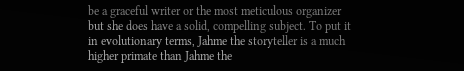be a graceful writer or the most meticulous organizer but she does have a solid, compelling subject. To put it in evolutionary terms, Jahme the storyteller is a much higher primate than Jahme the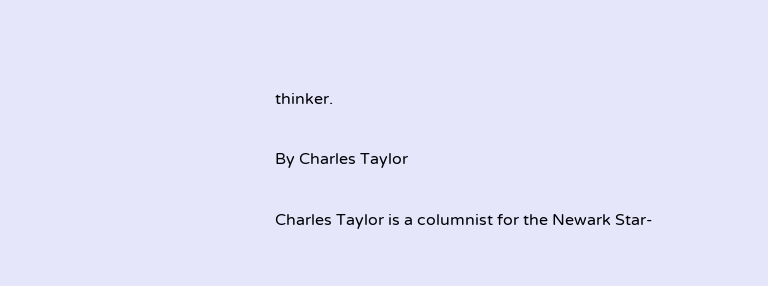thinker.

By Charles Taylor

Charles Taylor is a columnist for the Newark Star-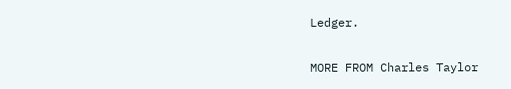Ledger.

MORE FROM Charles Taylor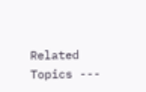Related Topics ---